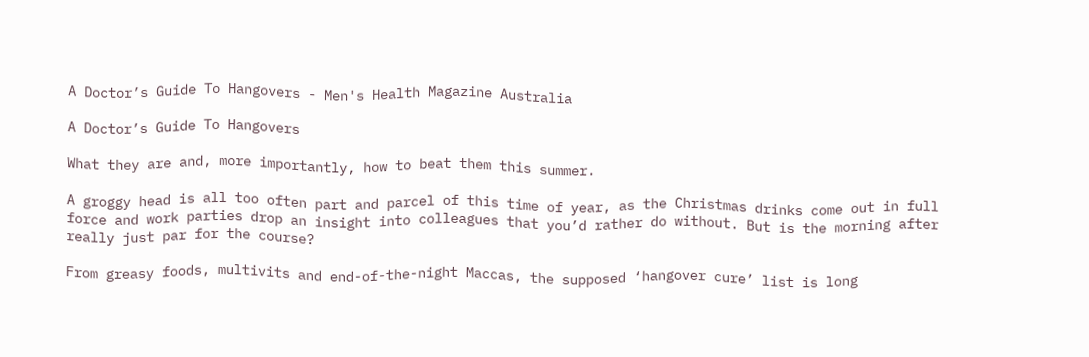A Doctor’s Guide To Hangovers - Men's Health Magazine Australia

A Doctor’s Guide To Hangovers

What they are and, more importantly, how to beat them this summer.

A groggy head is all too often part and parcel of this time of year, as the Christmas drinks come out in full force and work parties drop an insight into colleagues that you’d rather do without. But is the morning after really just par for the course?

From greasy foods, multivits and end-of-the-night Maccas, the supposed ‘hangover cure’ list is long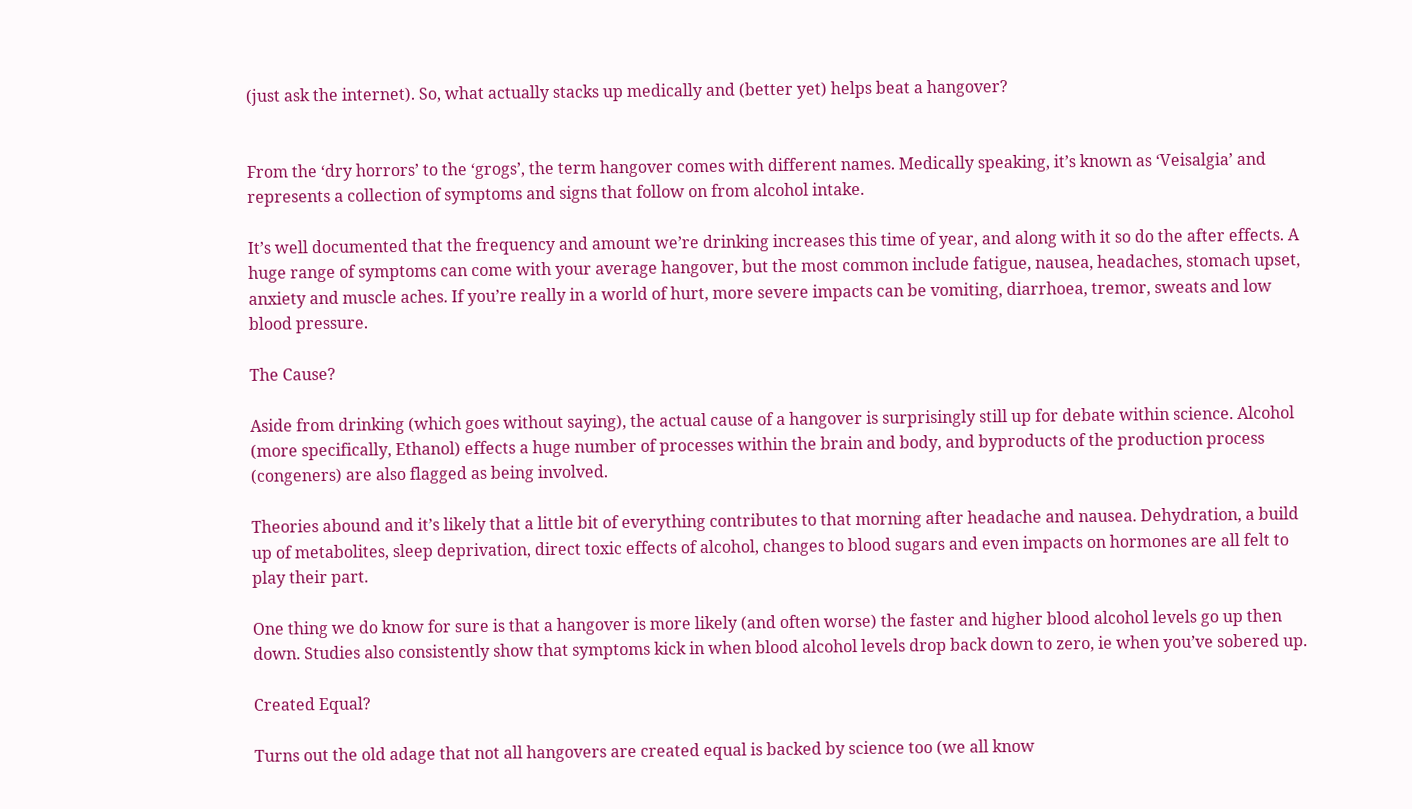(just ask the internet). So, what actually stacks up medically and (better yet) helps beat a hangover?


From the ‘dry horrors’ to the ‘grogs’, the term hangover comes with different names. Medically speaking, it’s known as ‘Veisalgia’ and represents a collection of symptoms and signs that follow on from alcohol intake.

It’s well documented that the frequency and amount we’re drinking increases this time of year, and along with it so do the after effects. A huge range of symptoms can come with your average hangover, but the most common include fatigue, nausea, headaches, stomach upset, anxiety and muscle aches. If you’re really in a world of hurt, more severe impacts can be vomiting, diarrhoea, tremor, sweats and low blood pressure.

The Cause?

Aside from drinking (which goes without saying), the actual cause of a hangover is surprisingly still up for debate within science. Alcohol (more specifically, Ethanol) effects a huge number of processes within the brain and body, and byproducts of the production process (congeners) are also flagged as being involved.

Theories abound and it’s likely that a little bit of everything contributes to that morning after headache and nausea. Dehydration, a build up of metabolites, sleep deprivation, direct toxic effects of alcohol, changes to blood sugars and even impacts on hormones are all felt to play their part.

One thing we do know for sure is that a hangover is more likely (and often worse) the faster and higher blood alcohol levels go up then down. Studies also consistently show that symptoms kick in when blood alcohol levels drop back down to zero, ie when you’ve sobered up.

Created Equal?

Turns out the old adage that not all hangovers are created equal is backed by science too (we all know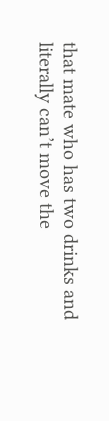that mate who has two drinks and literally can’t move the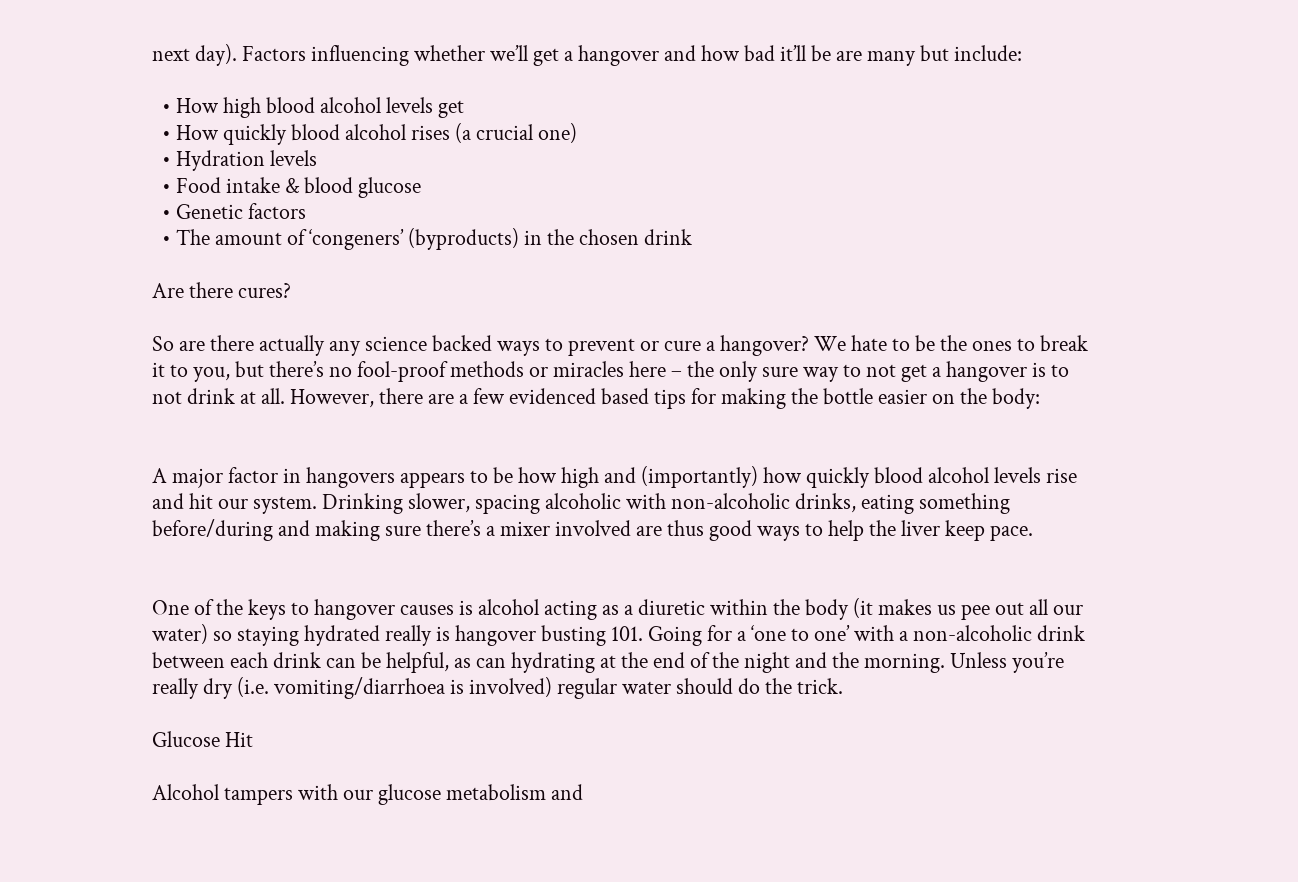next day). Factors influencing whether we’ll get a hangover and how bad it’ll be are many but include:

  • How high blood alcohol levels get
  • How quickly blood alcohol rises (a crucial one)
  • Hydration levels
  • Food intake & blood glucose
  • Genetic factors
  • The amount of ‘congeners’ (byproducts) in the chosen drink

Are there cures?

So are there actually any science backed ways to prevent or cure a hangover? We hate to be the ones to break it to you, but there’s no fool-proof methods or miracles here – the only sure way to not get a hangover is to not drink at all. However, there are a few evidenced based tips for making the bottle easier on the body:


A major factor in hangovers appears to be how high and (importantly) how quickly blood alcohol levels rise and hit our system. Drinking slower, spacing alcoholic with non-alcoholic drinks, eating something before/during and making sure there’s a mixer involved are thus good ways to help the liver keep pace.


One of the keys to hangover causes is alcohol acting as a diuretic within the body (it makes us pee out all our water) so staying hydrated really is hangover busting 101. Going for a ‘one to one’ with a non-alcoholic drink between each drink can be helpful, as can hydrating at the end of the night and the morning. Unless you’re really dry (i.e. vomiting/diarrhoea is involved) regular water should do the trick.

Glucose Hit

Alcohol tampers with our glucose metabolism and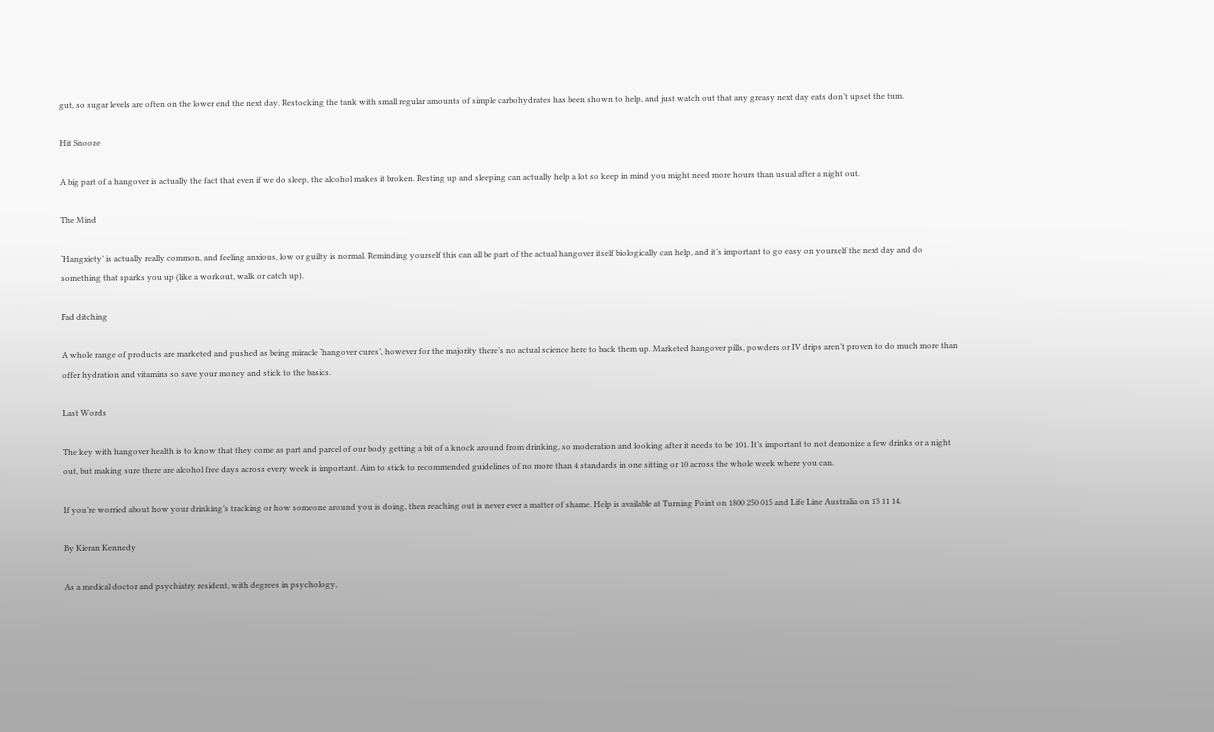gut, so sugar levels are often on the lower end the next day. Restocking the tank with small regular amounts of simple carbohydrates has been shown to help, and just watch out that any greasy next day eats don’t upset the tum.

Hit Snooze

A big part of a hangover is actually the fact that even if we do sleep, the alcohol makes it broken. Resting up and sleeping can actually help a lot so keep in mind you might need more hours than usual after a night out.

The Mind

‘Hangxiety’ is actually really common, and feeling anxious, low or guilty is normal. Reminding yourself this can all be part of the actual hangover itself biologically can help, and it’s important to go easy on yourself the next day and do something that sparks you up (like a workout, walk or catch up).

Fad ditching

A whole range of products are marketed and pushed as being miracle ‘hangover cures’, however for the majority there’s no actual science here to back them up. Marketed hangover pills, powders or IV drips aren’t proven to do much more than offer hydration and vitamins so save your money and stick to the basics.

Last Words

The key with hangover health is to know that they come as part and parcel of our body getting a bit of a knock around from drinking, so moderation and looking after it needs to be 101. It’s important to not demonize a few drinks or a night out, but making sure there are alcohol free days across every week is important. Aim to stick to recommended guidelines of no more than 4 standards in one sitting or 10 across the whole week where you can.

If you’re worried about how your drinking’s tracking or how someone around you is doing, then reaching out is never ever a matter of shame. Help is available at Turning Point on 1800 250 015 and Life Line Australia on 13 11 14.

By Kieran Kennedy

As a medical doctor and psychiatry resident, with degrees in psychology,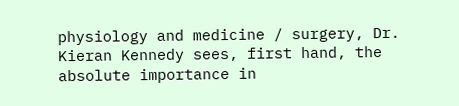physiology and medicine / surgery, Dr. Kieran Kennedy sees, first hand, the absolute importance in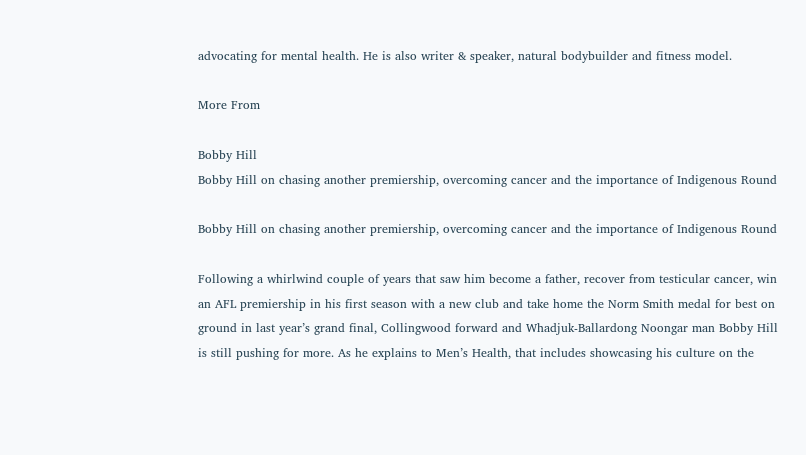advocating for mental health. He is also writer & speaker, natural bodybuilder and fitness model.

More From

Bobby Hill
Bobby Hill on chasing another premiership, overcoming cancer and the importance of Indigenous Round

Bobby Hill on chasing another premiership, overcoming cancer and the importance of Indigenous Round

Following a whirlwind couple of years that saw him become a father, recover from testicular cancer, win an AFL premiership in his first season with a new club and take home the Norm Smith medal for best on ground in last year’s grand final, Collingwood forward and Whadjuk-Ballardong Noongar man Bobby Hill is still pushing for more. As he explains to Men’s Health, that includes showcasing his culture on the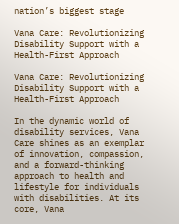nation’s biggest stage

Vana Care: Revolutionizing Disability Support with a Health-First Approach

Vana Care: Revolutionizing Disability Support with a Health-First Approach

In the dynamic world of disability services, Vana Care shines as an exemplar of innovation, compassion, and a forward-thinking approach to health and lifestyle for individuals with disabilities. At its core, Vana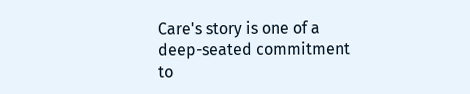Care's story is one of a deep-seated commitment to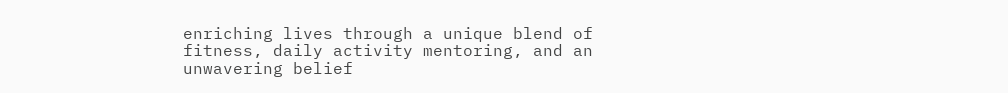enriching lives through a unique blend of fitness, daily activity mentoring, and an unwavering belief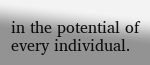in the potential of every individual.